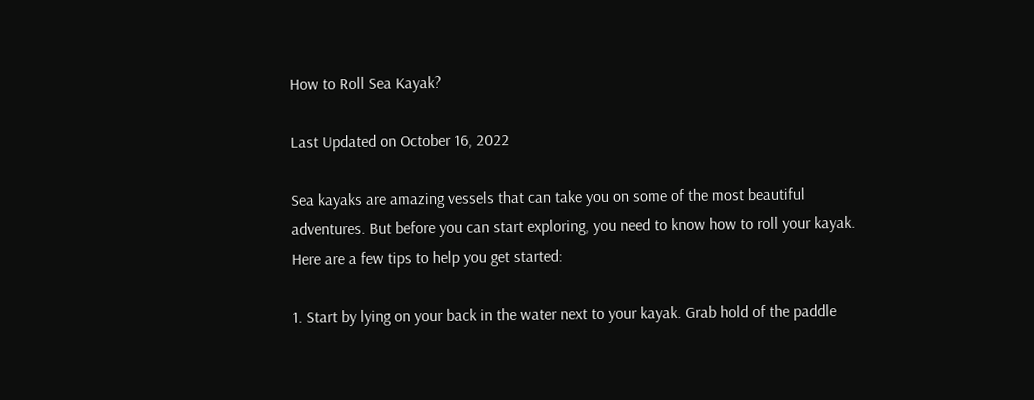How to Roll Sea Kayak?

Last Updated on October 16, 2022

Sea kayaks are amazing vessels that can take you on some of the most beautiful adventures. But before you can start exploring, you need to know how to roll your kayak. Here are a few tips to help you get started:

1. Start by lying on your back in the water next to your kayak. Grab hold of the paddle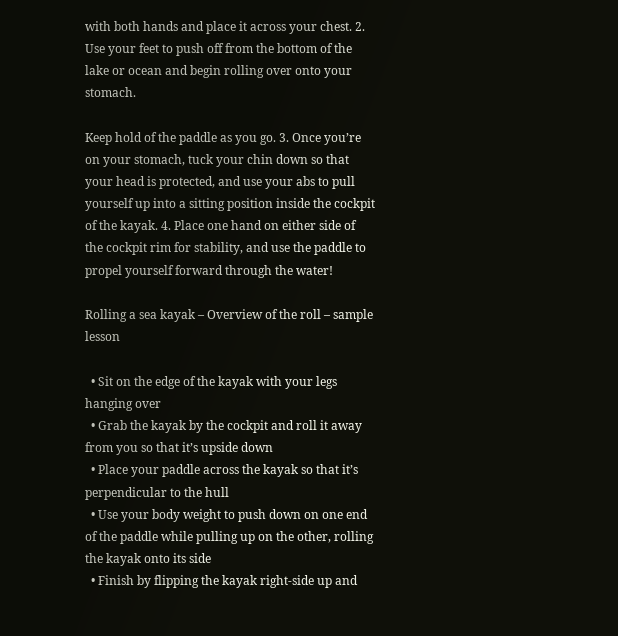with both hands and place it across your chest. 2. Use your feet to push off from the bottom of the lake or ocean and begin rolling over onto your stomach.

Keep hold of the paddle as you go. 3. Once you’re on your stomach, tuck your chin down so that your head is protected, and use your abs to pull yourself up into a sitting position inside the cockpit of the kayak. 4. Place one hand on either side of the cockpit rim for stability, and use the paddle to propel yourself forward through the water!

Rolling a sea kayak – Overview of the roll – sample lesson

  • Sit on the edge of the kayak with your legs hanging over
  • Grab the kayak by the cockpit and roll it away from you so that it’s upside down
  • Place your paddle across the kayak so that it’s perpendicular to the hull
  • Use your body weight to push down on one end of the paddle while pulling up on the other, rolling the kayak onto its side
  • Finish by flipping the kayak right-side up and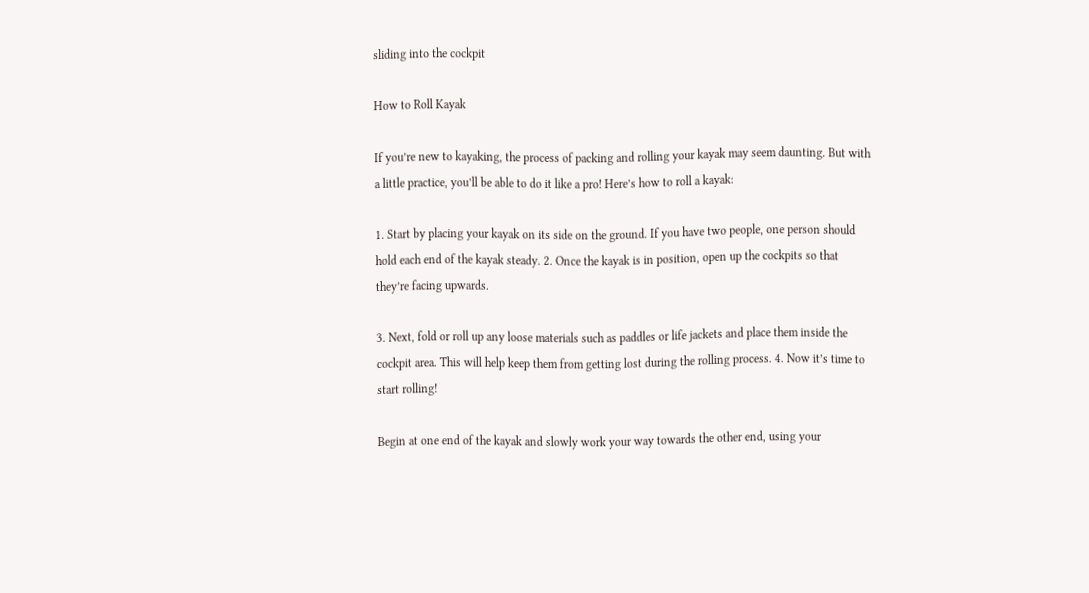sliding into the cockpit

How to Roll Kayak

If you’re new to kayaking, the process of packing and rolling your kayak may seem daunting. But with a little practice, you’ll be able to do it like a pro! Here’s how to roll a kayak:

1. Start by placing your kayak on its side on the ground. If you have two people, one person should hold each end of the kayak steady. 2. Once the kayak is in position, open up the cockpits so that they’re facing upwards.

3. Next, fold or roll up any loose materials such as paddles or life jackets and place them inside the cockpit area. This will help keep them from getting lost during the rolling process. 4. Now it’s time to start rolling!

Begin at one end of the kayak and slowly work your way towards the other end, using your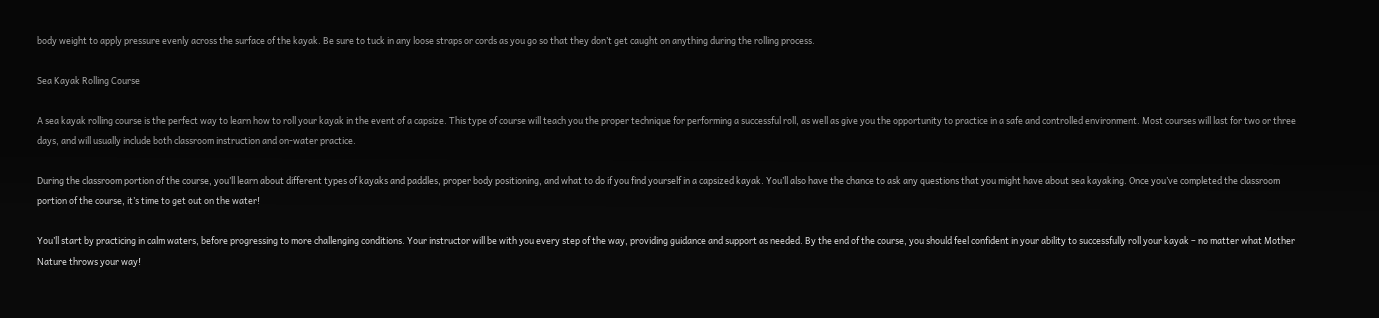body weight to apply pressure evenly across the surface of the kayak. Be sure to tuck in any loose straps or cords as you go so that they don’t get caught on anything during the rolling process.

Sea Kayak Rolling Course

A sea kayak rolling course is the perfect way to learn how to roll your kayak in the event of a capsize. This type of course will teach you the proper technique for performing a successful roll, as well as give you the opportunity to practice in a safe and controlled environment. Most courses will last for two or three days, and will usually include both classroom instruction and on-water practice.

During the classroom portion of the course, you’ll learn about different types of kayaks and paddles, proper body positioning, and what to do if you find yourself in a capsized kayak. You’ll also have the chance to ask any questions that you might have about sea kayaking. Once you’ve completed the classroom portion of the course, it’s time to get out on the water!

You’ll start by practicing in calm waters, before progressing to more challenging conditions. Your instructor will be with you every step of the way, providing guidance and support as needed. By the end of the course, you should feel confident in your ability to successfully roll your kayak – no matter what Mother Nature throws your way!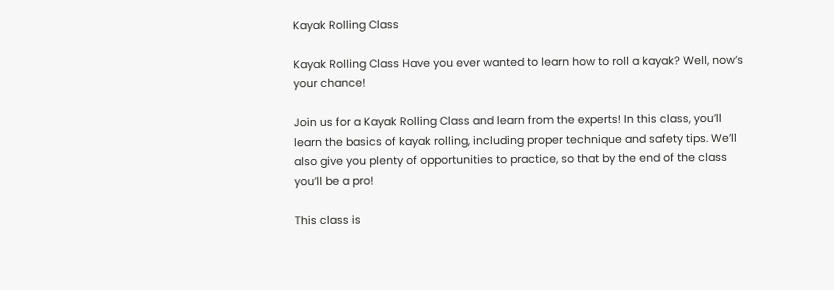Kayak Rolling Class

Kayak Rolling Class Have you ever wanted to learn how to roll a kayak? Well, now’s your chance!

Join us for a Kayak Rolling Class and learn from the experts! In this class, you’ll learn the basics of kayak rolling, including proper technique and safety tips. We’ll also give you plenty of opportunities to practice, so that by the end of the class you’ll be a pro!

This class is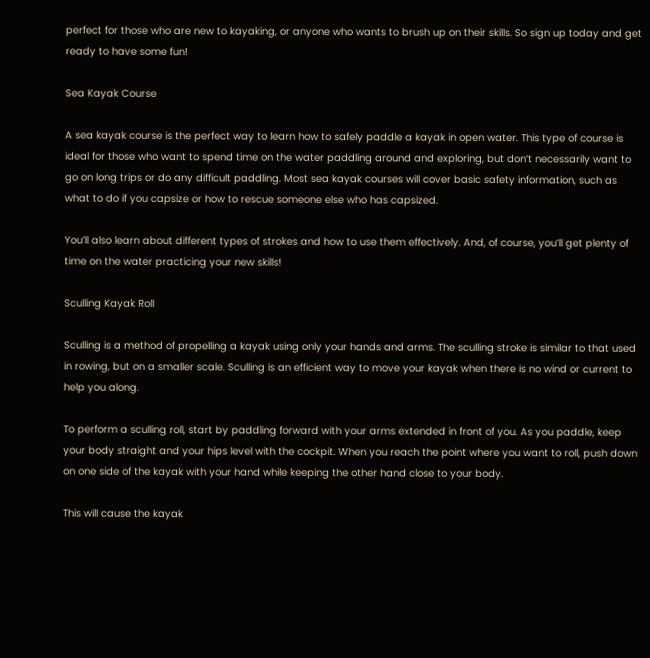perfect for those who are new to kayaking, or anyone who wants to brush up on their skills. So sign up today and get ready to have some fun!

Sea Kayak Course

A sea kayak course is the perfect way to learn how to safely paddle a kayak in open water. This type of course is ideal for those who want to spend time on the water paddling around and exploring, but don’t necessarily want to go on long trips or do any difficult paddling. Most sea kayak courses will cover basic safety information, such as what to do if you capsize or how to rescue someone else who has capsized.

You’ll also learn about different types of strokes and how to use them effectively. And, of course, you’ll get plenty of time on the water practicing your new skills!

Sculling Kayak Roll

Sculling is a method of propelling a kayak using only your hands and arms. The sculling stroke is similar to that used in rowing, but on a smaller scale. Sculling is an efficient way to move your kayak when there is no wind or current to help you along.

To perform a sculling roll, start by paddling forward with your arms extended in front of you. As you paddle, keep your body straight and your hips level with the cockpit. When you reach the point where you want to roll, push down on one side of the kayak with your hand while keeping the other hand close to your body.

This will cause the kayak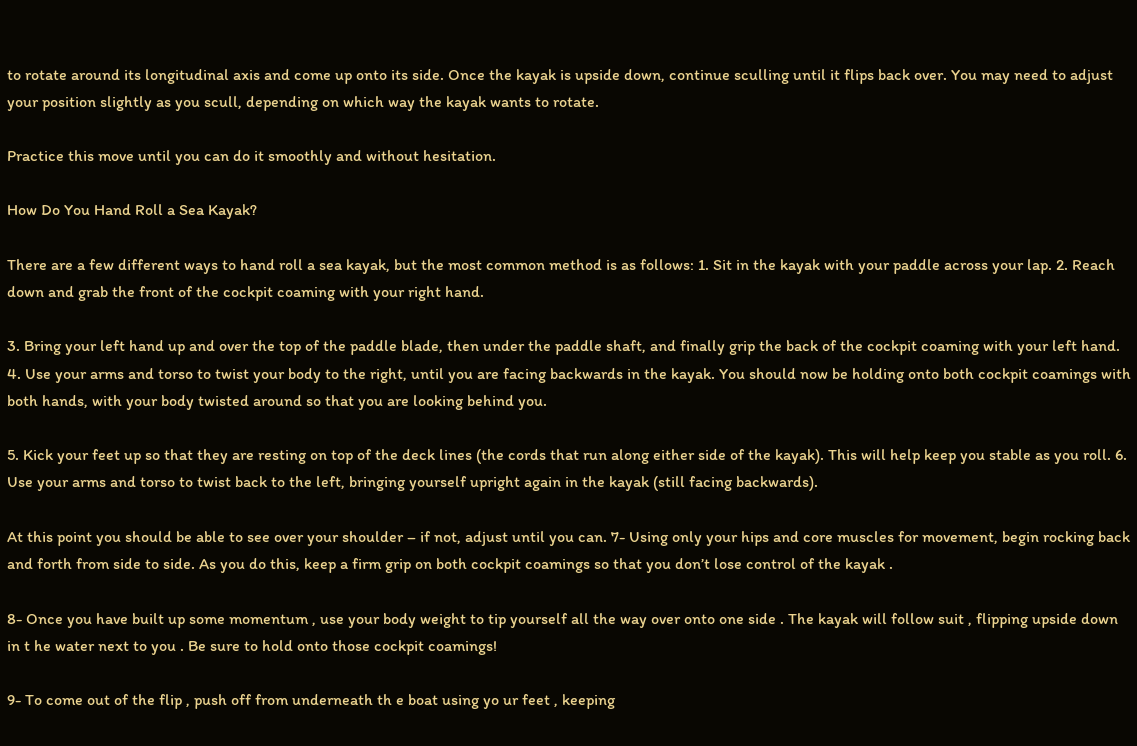to rotate around its longitudinal axis and come up onto its side. Once the kayak is upside down, continue sculling until it flips back over. You may need to adjust your position slightly as you scull, depending on which way the kayak wants to rotate.

Practice this move until you can do it smoothly and without hesitation.

How Do You Hand Roll a Sea Kayak?

There are a few different ways to hand roll a sea kayak, but the most common method is as follows: 1. Sit in the kayak with your paddle across your lap. 2. Reach down and grab the front of the cockpit coaming with your right hand.

3. Bring your left hand up and over the top of the paddle blade, then under the paddle shaft, and finally grip the back of the cockpit coaming with your left hand. 4. Use your arms and torso to twist your body to the right, until you are facing backwards in the kayak. You should now be holding onto both cockpit coamings with both hands, with your body twisted around so that you are looking behind you.

5. Kick your feet up so that they are resting on top of the deck lines (the cords that run along either side of the kayak). This will help keep you stable as you roll. 6. Use your arms and torso to twist back to the left, bringing yourself upright again in the kayak (still facing backwards).

At this point you should be able to see over your shoulder – if not, adjust until you can. 7- Using only your hips and core muscles for movement, begin rocking back and forth from side to side. As you do this, keep a firm grip on both cockpit coamings so that you don’t lose control of the kayak .

8- Once you have built up some momentum , use your body weight to tip yourself all the way over onto one side . The kayak will follow suit , flipping upside down in t he water next to you . Be sure to hold onto those cockpit coamings!

9- To come out of the flip , push off from underneath th e boat using yo ur feet , keeping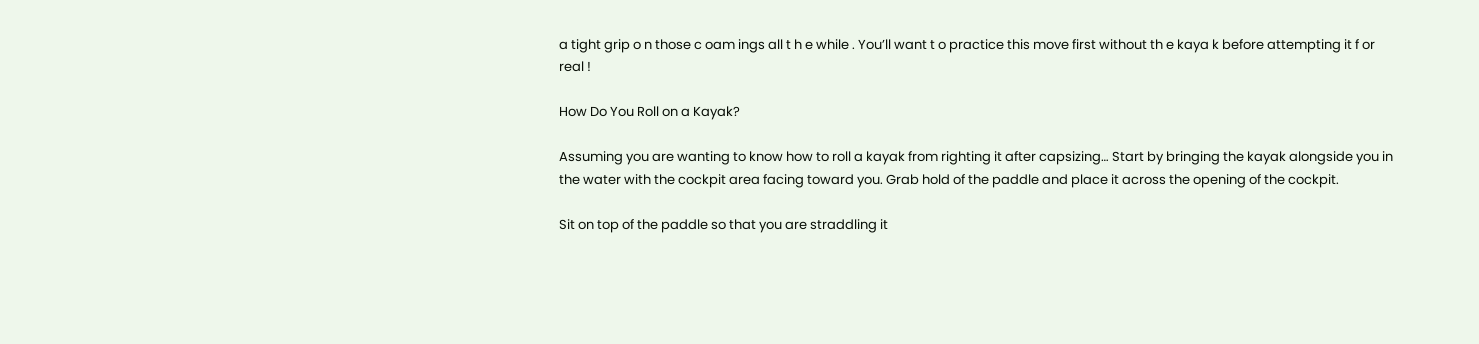a tight grip o n those c oam ings all t h e while . You’ll want t o practice this move first without th e kaya k before attempting it f or real !

How Do You Roll on a Kayak?

Assuming you are wanting to know how to roll a kayak from righting it after capsizing… Start by bringing the kayak alongside you in the water with the cockpit area facing toward you. Grab hold of the paddle and place it across the opening of the cockpit.

Sit on top of the paddle so that you are straddling it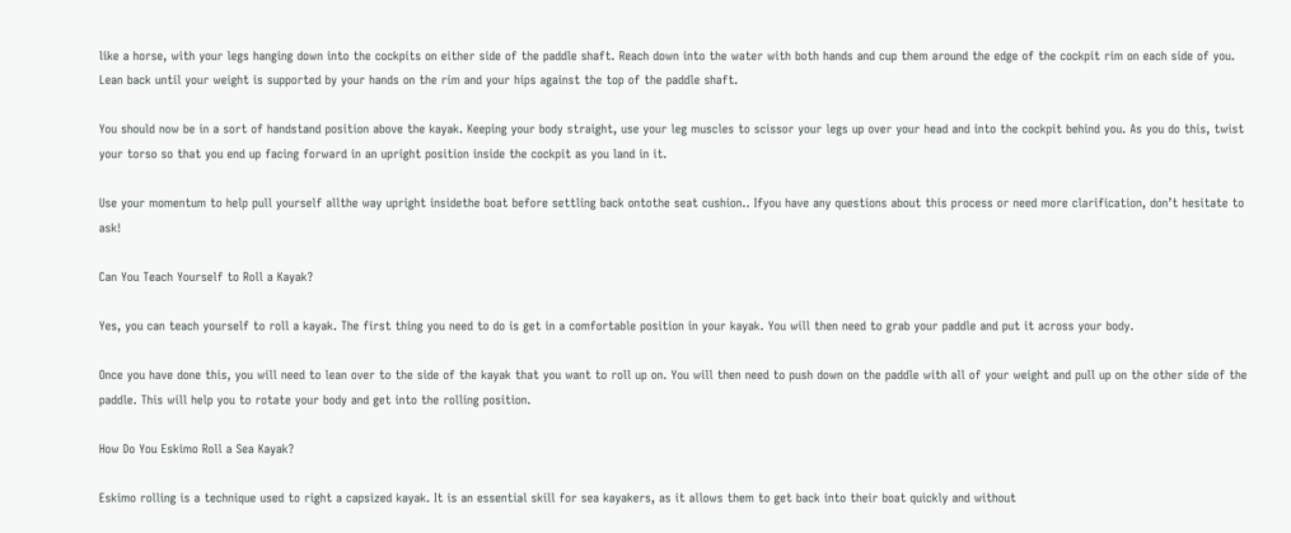like a horse, with your legs hanging down into the cockpits on either side of the paddle shaft. Reach down into the water with both hands and cup them around the edge of the cockpit rim on each side of you. Lean back until your weight is supported by your hands on the rim and your hips against the top of the paddle shaft.

You should now be in a sort of handstand position above the kayak. Keeping your body straight, use your leg muscles to scissor your legs up over your head and into the cockpit behind you. As you do this, twist your torso so that you end up facing forward in an upright position inside the cockpit as you land in it.

Use your momentum to help pull yourself allthe way upright insidethe boat before settling back ontothe seat cushion.. Ifyou have any questions about this process or need more clarification, don’t hesitate to ask!

Can You Teach Yourself to Roll a Kayak?

Yes, you can teach yourself to roll a kayak. The first thing you need to do is get in a comfortable position in your kayak. You will then need to grab your paddle and put it across your body.

Once you have done this, you will need to lean over to the side of the kayak that you want to roll up on. You will then need to push down on the paddle with all of your weight and pull up on the other side of the paddle. This will help you to rotate your body and get into the rolling position.

How Do You Eskimo Roll a Sea Kayak?

Eskimo rolling is a technique used to right a capsized kayak. It is an essential skill for sea kayakers, as it allows them to get back into their boat quickly and without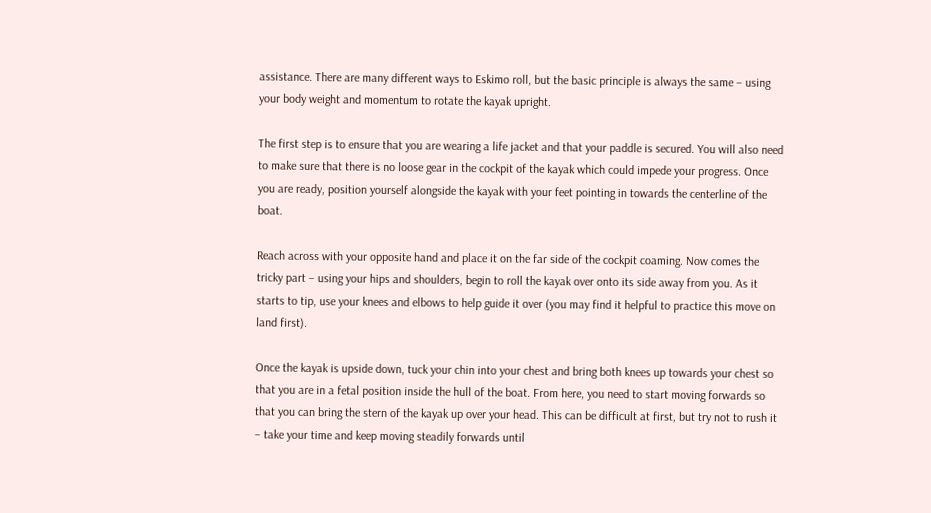assistance. There are many different ways to Eskimo roll, but the basic principle is always the same – using your body weight and momentum to rotate the kayak upright.

The first step is to ensure that you are wearing a life jacket and that your paddle is secured. You will also need to make sure that there is no loose gear in the cockpit of the kayak which could impede your progress. Once you are ready, position yourself alongside the kayak with your feet pointing in towards the centerline of the boat.

Reach across with your opposite hand and place it on the far side of the cockpit coaming. Now comes the tricky part – using your hips and shoulders, begin to roll the kayak over onto its side away from you. As it starts to tip, use your knees and elbows to help guide it over (you may find it helpful to practice this move on land first).

Once the kayak is upside down, tuck your chin into your chest and bring both knees up towards your chest so that you are in a fetal position inside the hull of the boat. From here, you need to start moving forwards so that you can bring the stern of the kayak up over your head. This can be difficult at first, but try not to rush it – take your time and keep moving steadily forwards until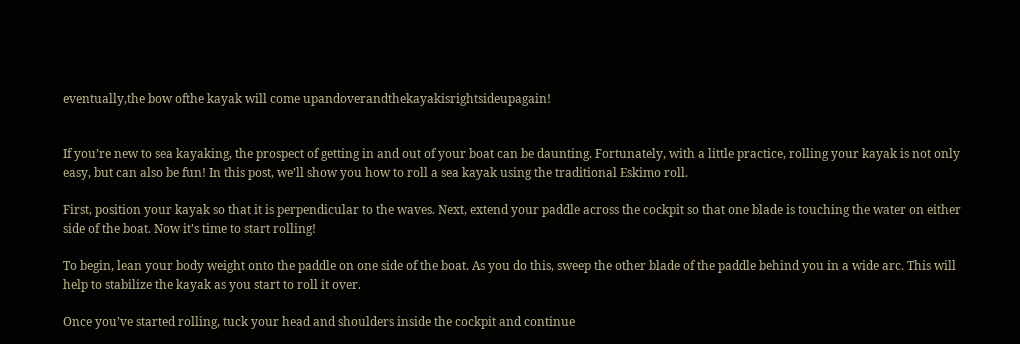eventually,the bow ofthe kayak will come upandoverandthekayakisrightsideupagain!


If you’re new to sea kayaking, the prospect of getting in and out of your boat can be daunting. Fortunately, with a little practice, rolling your kayak is not only easy, but can also be fun! In this post, we’ll show you how to roll a sea kayak using the traditional Eskimo roll.

First, position your kayak so that it is perpendicular to the waves. Next, extend your paddle across the cockpit so that one blade is touching the water on either side of the boat. Now it’s time to start rolling!

To begin, lean your body weight onto the paddle on one side of the boat. As you do this, sweep the other blade of the paddle behind you in a wide arc. This will help to stabilize the kayak as you start to roll it over.

Once you’ve started rolling, tuck your head and shoulders inside the cockpit and continue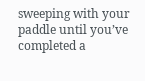sweeping with your paddle until you’ve completed a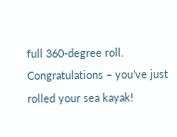full 360-degree roll. Congratulations – you’ve just rolled your sea kayak!